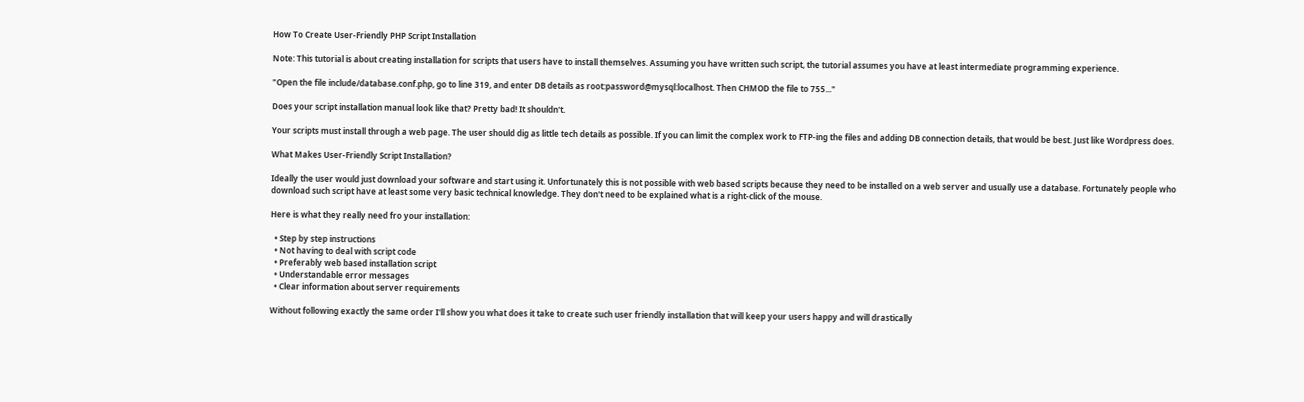How To Create User-Friendly PHP Script Installation

Note: This tutorial is about creating installation for scripts that users have to install themselves. Assuming you have written such script, the tutorial assumes you have at least intermediate programming experience.

"Open the file include/database.conf.php, go to line 319, and enter DB details as root:password@mysql:localhost. Then CHMOD the file to 755..."

Does your script installation manual look like that? Pretty bad! It shouldn't.

Your scripts must install through a web page. The user should dig as little tech details as possible. If you can limit the complex work to FTP-ing the files and adding DB connection details, that would be best. Just like Wordpress does.

What Makes User-Friendly Script Installation?

Ideally the user would just download your software and start using it. Unfortunately this is not possible with web based scripts because they need to be installed on a web server and usually use a database. Fortunately people who download such script have at least some very basic technical knowledge. They don't need to be explained what is a right-click of the mouse.

Here is what they really need fro your installation:

  • Step by step instructions
  • Not having to deal with script code
  • Preferably web based installation script
  • Understandable error messages
  • Clear information about server requirements

Without following exactly the same order I'll show you what does it take to create such user friendly installation that will keep your users happy and will drastically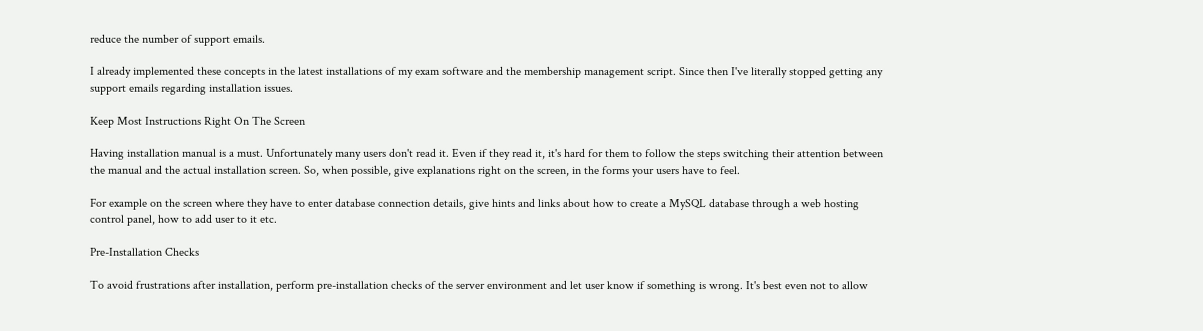reduce the number of support emails.

I already implemented these concepts in the latest installations of my exam software and the membership management script. Since then I've literally stopped getting any support emails regarding installation issues.

Keep Most Instructions Right On The Screen

Having installation manual is a must. Unfortunately many users don't read it. Even if they read it, it's hard for them to follow the steps switching their attention between the manual and the actual installation screen. So, when possible, give explanations right on the screen, in the forms your users have to feel.

For example on the screen where they have to enter database connection details, give hints and links about how to create a MySQL database through a web hosting control panel, how to add user to it etc.

Pre-Installation Checks

To avoid frustrations after installation, perform pre-installation checks of the server environment and let user know if something is wrong. It's best even not to allow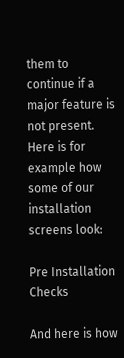them to continue if a major feature is not present. Here is for example how some of our installation screens look:

Pre Installation Checks

And here is how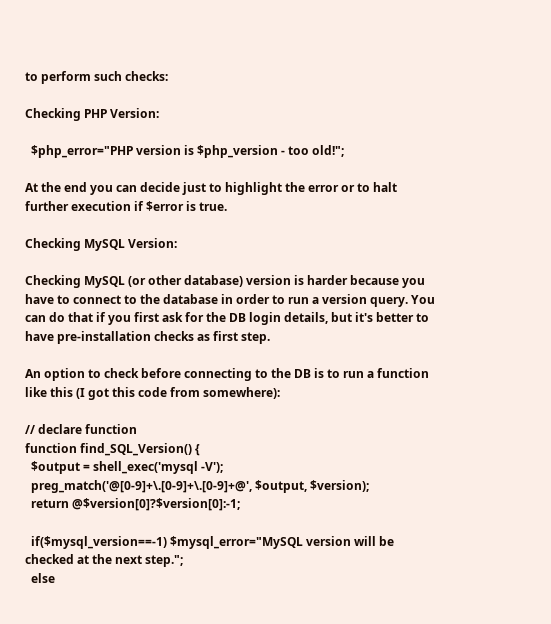to perform such checks:

Checking PHP Version:

  $php_error="PHP version is $php_version - too old!";

At the end you can decide just to highlight the error or to halt further execution if $error is true.

Checking MySQL Version:

Checking MySQL (or other database) version is harder because you have to connect to the database in order to run a version query. You can do that if you first ask for the DB login details, but it's better to have pre-installation checks as first step.

An option to check before connecting to the DB is to run a function like this (I got this code from somewhere):

// declare function
function find_SQL_Version() {
  $output = shell_exec('mysql -V');
  preg_match('@[0-9]+\.[0-9]+\.[0-9]+@', $output, $version);
  return @$version[0]?$version[0]:-1;

  if($mysql_version==-1) $mysql_error="MySQL version will be checked at the next step.";
  else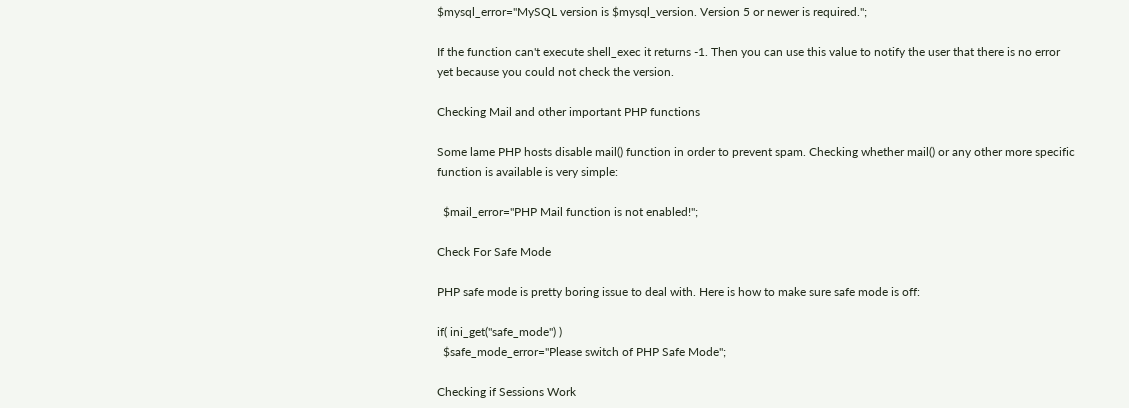$mysql_error="MySQL version is $mysql_version. Version 5 or newer is required.";

If the function can't execute shell_exec it returns -1. Then you can use this value to notify the user that there is no error yet because you could not check the version.

Checking Mail and other important PHP functions

Some lame PHP hosts disable mail() function in order to prevent spam. Checking whether mail() or any other more specific function is available is very simple:

  $mail_error="PHP Mail function is not enabled!";

Check For Safe Mode

PHP safe mode is pretty boring issue to deal with. Here is how to make sure safe mode is off:

if( ini_get("safe_mode") )
  $safe_mode_error="Please switch of PHP Safe Mode";

Checking if Sessions Work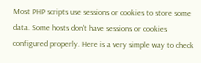Most PHP scripts use sessions or cookies to store some data. Some hosts don't have sessions or cookies configured properly. Here is a very simple way to check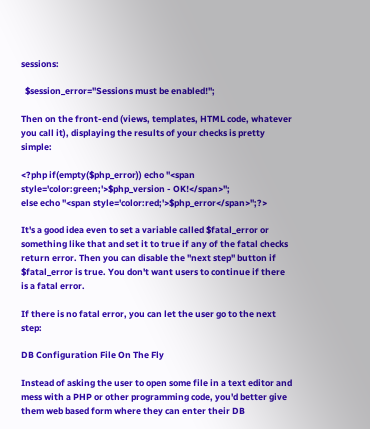sessions:

  $session_error="Sessions must be enabled!";

Then on the front-end (views, templates, HTML code, whatever you call it), displaying the results of your checks is pretty simple:

<?php if(empty($php_error)) echo "<span style='color:green;'>$php_version - OK!</span>";
else echo "<span style='color:red;'>$php_error</span>";?>

It's a good idea even to set a variable called $fatal_error or something like that and set it to true if any of the fatal checks return error. Then you can disable the "next step" button if $fatal_error is true. You don't want users to continue if there is a fatal error.

If there is no fatal error, you can let the user go to the next step:

DB Configuration File On The Fly

Instead of asking the user to open some file in a text editor and mess with a PHP or other programming code, you'd better give them web based form where they can enter their DB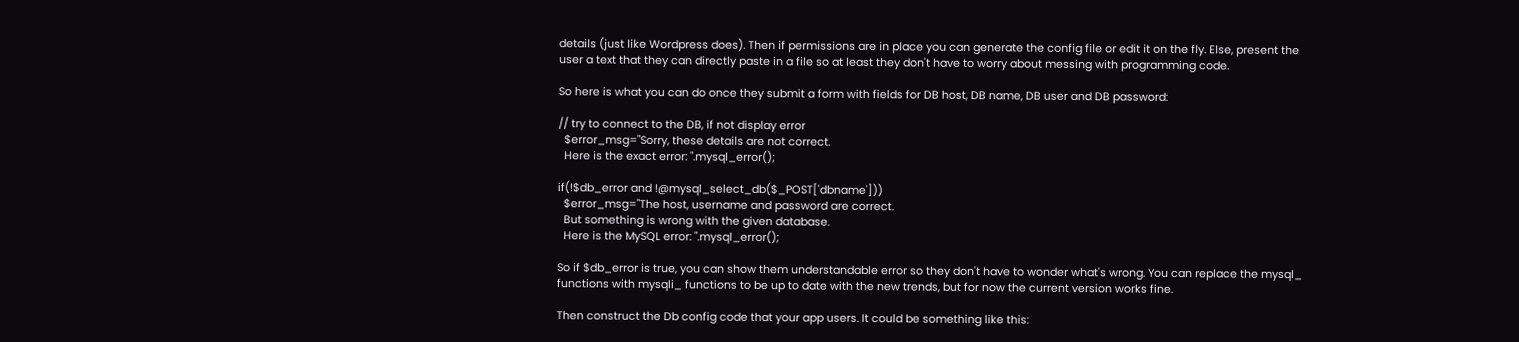details (just like Wordpress does). Then if permissions are in place you can generate the config file or edit it on the fly. Else, present the user a text that they can directly paste in a file so at least they don't have to worry about messing with programming code.

So here is what you can do once they submit a form with fields for DB host, DB name, DB user and DB password:

// try to connect to the DB, if not display error
  $error_msg="Sorry, these details are not correct.
  Here is the exact error: ".mysql_error();

if(!$db_error and !@mysql_select_db($_POST['dbname']))
  $error_msg="The host, username and password are correct.
  But something is wrong with the given database.
  Here is the MySQL error: ".mysql_error();

So if $db_error is true, you can show them understandable error so they don't have to wonder what's wrong. You can replace the mysql_ functions with mysqli_ functions to be up to date with the new trends, but for now the current version works fine.

Then construct the Db config code that your app users. It could be something like this: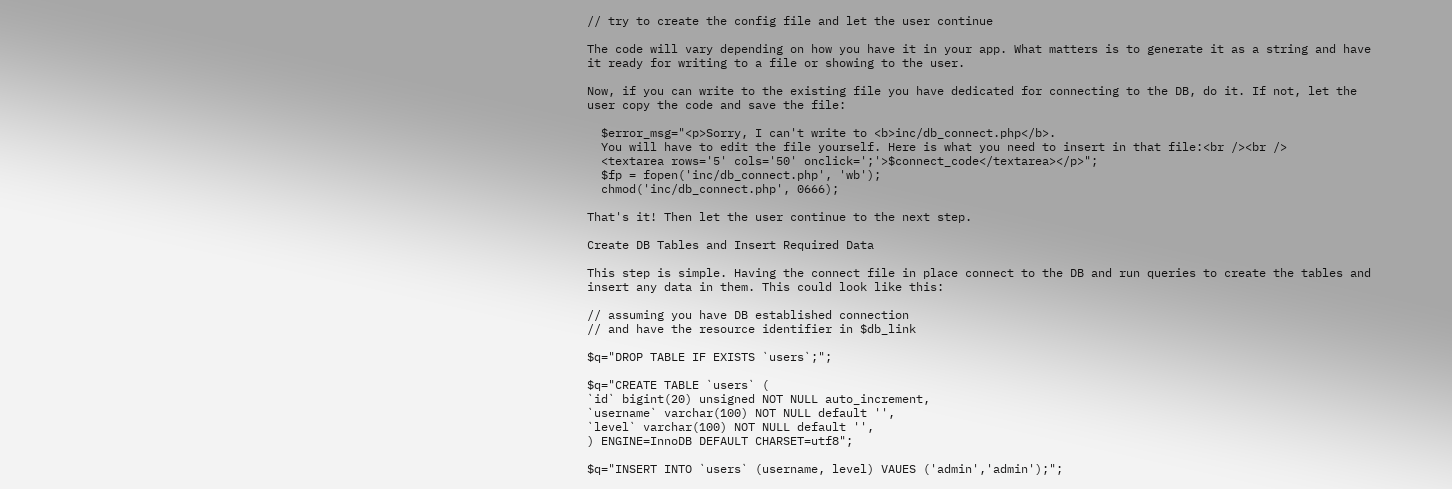// try to create the config file and let the user continue

The code will vary depending on how you have it in your app. What matters is to generate it as a string and have it ready for writing to a file or showing to the user.

Now, if you can write to the existing file you have dedicated for connecting to the DB, do it. If not, let the user copy the code and save the file:

  $error_msg="<p>Sorry, I can't write to <b>inc/db_connect.php</b>.
  You will have to edit the file yourself. Here is what you need to insert in that file:<br /><br />
  <textarea rows='5' cols='50' onclick=';'>$connect_code</textarea></p>";
  $fp = fopen('inc/db_connect.php', 'wb');
  chmod('inc/db_connect.php', 0666);

That's it! Then let the user continue to the next step.

Create DB Tables and Insert Required Data

This step is simple. Having the connect file in place connect to the DB and run queries to create the tables and insert any data in them. This could look like this:

// assuming you have DB established connection
// and have the resource identifier in $db_link

$q="DROP TABLE IF EXISTS `users`;";

$q="CREATE TABLE `users` (
`id` bigint(20) unsigned NOT NULL auto_increment,
`username` varchar(100) NOT NULL default '',
`level` varchar(100) NOT NULL default '',
) ENGINE=InnoDB DEFAULT CHARSET=utf8";

$q="INSERT INTO `users` (username, level) VAUES ('admin','admin');";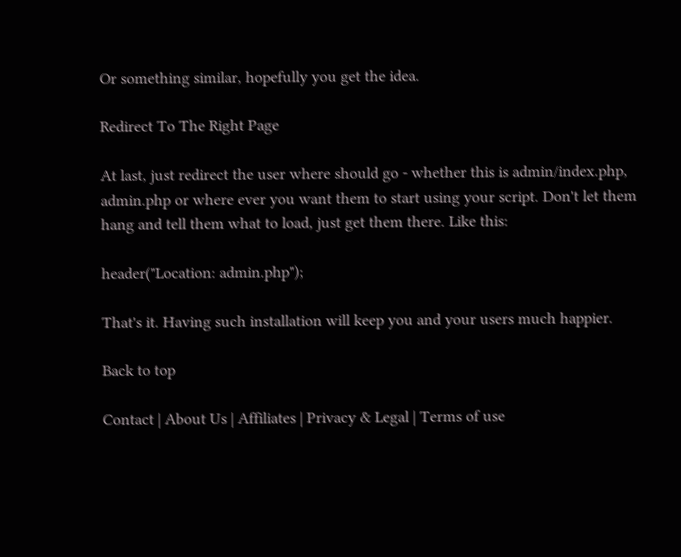Or something similar, hopefully you get the idea.

Redirect To The Right Page

At last, just redirect the user where should go - whether this is admin/index.php, admin.php or where ever you want them to start using your script. Don't let them hang and tell them what to load, just get them there. Like this:

header("Location: admin.php");

That's it. Having such installation will keep you and your users much happier.

Back to top

Contact | About Us | Affiliates | Privacy & Legal | Terms of use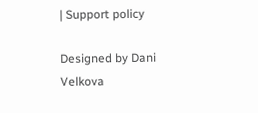| Support policy

Designed by Dani Velkova